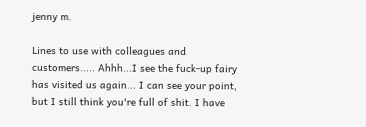jenny m.

Lines to use with colleagues and customers..... Ahhh...I see the fuck-up fairy has visited us again... I can see your point, but I still think you're full of shit. I have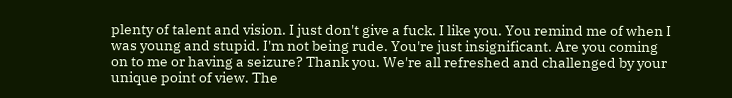plenty of talent and vision. I just don't give a fuck. I like you. You remind me of when I was young and stupid. I'm not being rude. You're just insignificant. Are you coming on to me or having a seizure? Thank you. We're all refreshed and challenged by your unique point of view. The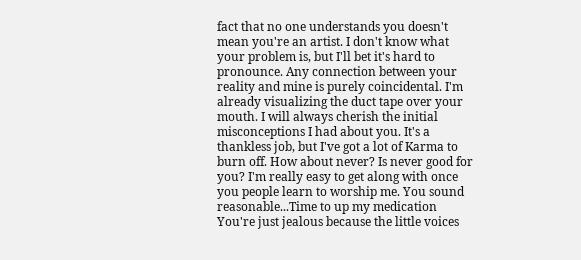fact that no one understands you doesn't mean you're an artist. I don't know what your problem is, but I'll bet it's hard to pronounce. Any connection between your reality and mine is purely coincidental. I'm already visualizing the duct tape over your mouth. I will always cherish the initial misconceptions I had about you. It's a thankless job, but I've got a lot of Karma to burn off. How about never? Is never good for you? I'm really easy to get along with once you people learn to worship me. You sound reasonable...Time to up my medication You're just jealous because the little voices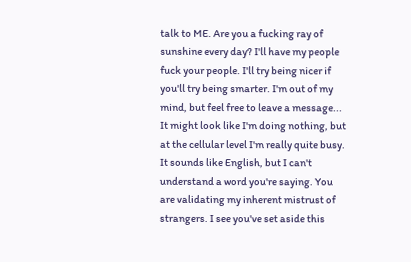talk to ME. Are you a fucking ray of sunshine every day? I'll have my people fuck your people. I'll try being nicer if you'll try being smarter. I'm out of my mind, but feel free to leave a message... It might look like I'm doing nothing, but at the cellular level I'm really quite busy. It sounds like English, but I can't understand a word you're saying. You are validating my inherent mistrust of strangers. I see you've set aside this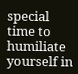special time to humiliate yourself in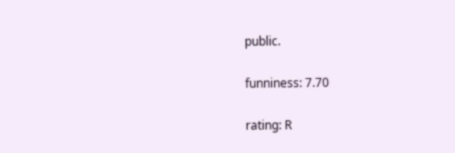public.

funniness: 7.70

rating: R